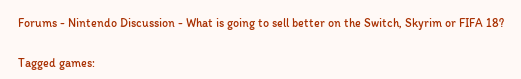Forums - Nintendo Discussion - What is going to sell better on the Switch, Skyrim or FIFA 18?

Tagged games: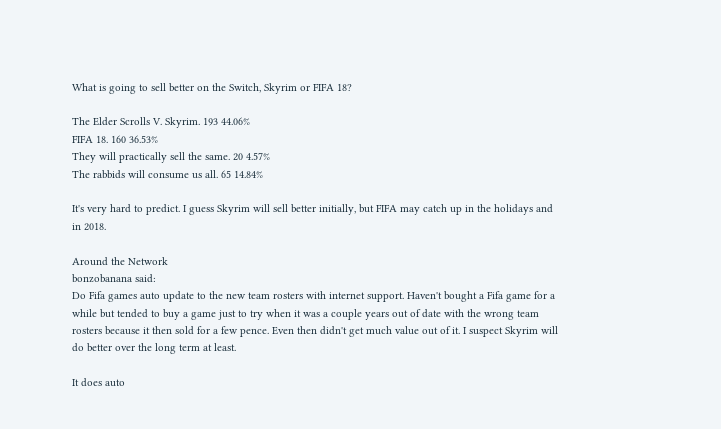What is going to sell better on the Switch, Skyrim or FIFA 18?

The Elder Scrolls V. Skyrim. 193 44.06%
FIFA 18. 160 36.53%
They will practically sell the same. 20 4.57%
The rabbids will consume us all. 65 14.84%

It's very hard to predict. I guess Skyrim will sell better initially, but FIFA may catch up in the holidays and in 2018.

Around the Network
bonzobanana said:
Do Fifa games auto update to the new team rosters with internet support. Haven't bought a Fifa game for a while but tended to buy a game just to try when it was a couple years out of date with the wrong team rosters because it then sold for a few pence. Even then didn't get much value out of it. I suspect Skyrim will do better over the long term at least.

It does auto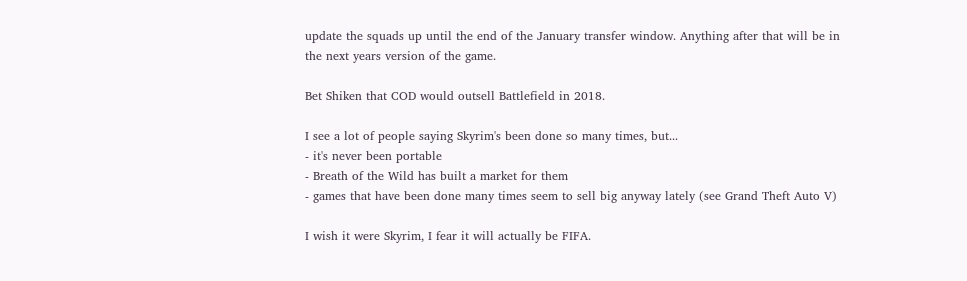update the squads up until the end of the January transfer window. Anything after that will be in the next years version of the game.

Bet Shiken that COD would outsell Battlefield in 2018.

I see a lot of people saying Skyrim's been done so many times, but...
- it's never been portable
- Breath of the Wild has built a market for them
- games that have been done many times seem to sell big anyway lately (see Grand Theft Auto V)

I wish it were Skyrim, I fear it will actually be FIFA.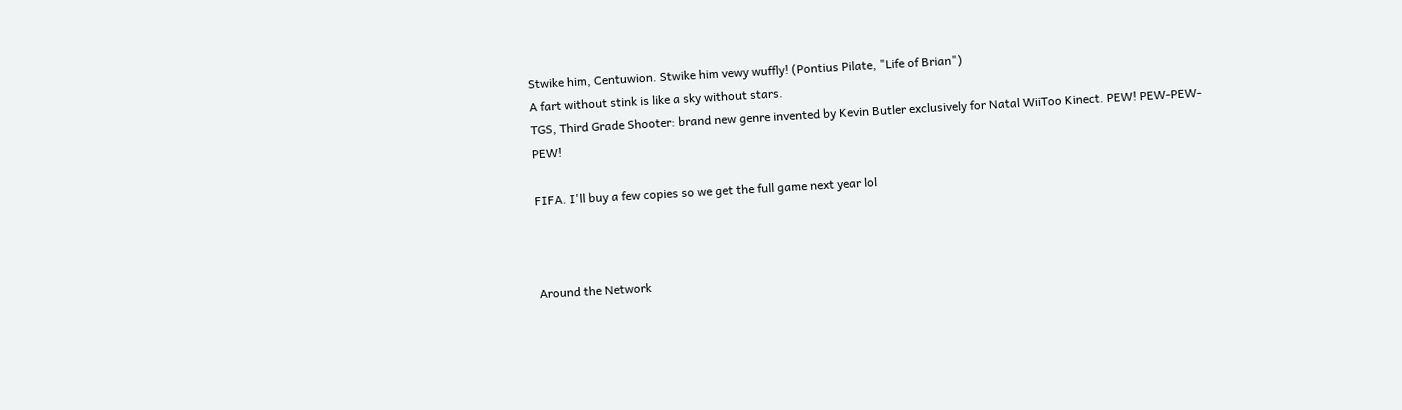Stwike him, Centuwion. Stwike him vewy wuffly! (Pontius Pilate, "Life of Brian")
A fart without stink is like a sky without stars.
TGS, Third Grade Shooter: brand new genre invented by Kevin Butler exclusively for Natal WiiToo Kinect. PEW! PEW-PEW-PEW!

FIFA. I'll buy a few copies so we get the full game next year lol



Around the Network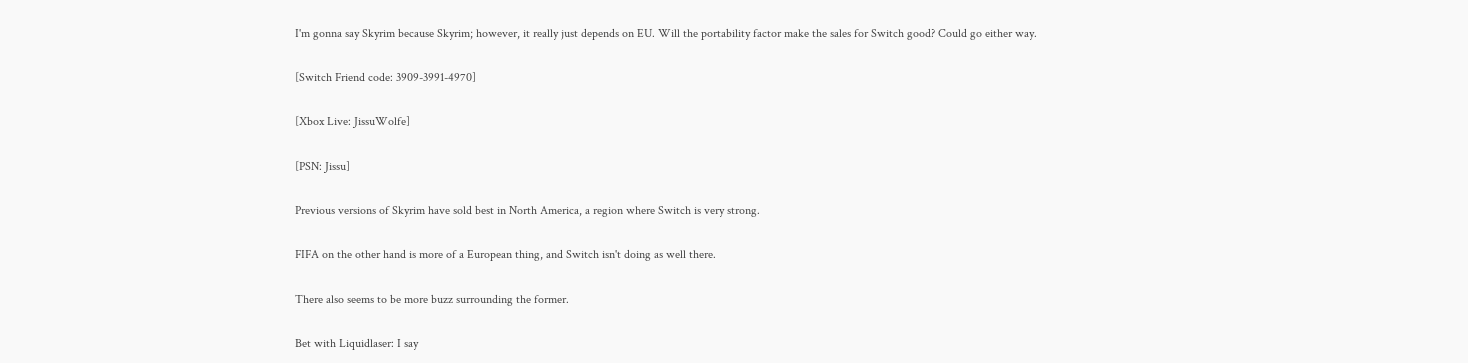I'm gonna say Skyrim because Skyrim; however, it really just depends on EU. Will the portability factor make the sales for Switch good? Could go either way.

[Switch Friend code: 3909-3991-4970]

[Xbox Live: JissuWolfe]

[PSN: Jissu]

Previous versions of Skyrim have sold best in North America, a region where Switch is very strong.

FIFA on the other hand is more of a European thing, and Switch isn't doing as well there.

There also seems to be more buzz surrounding the former.

Bet with Liquidlaser: I say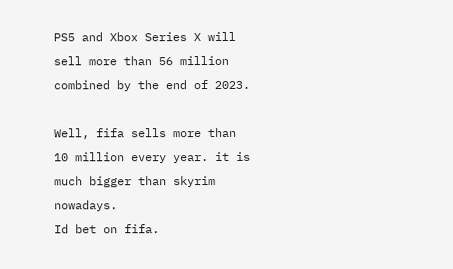PS5 and Xbox Series X will sell more than 56 million combined by the end of 2023.

Well, fifa sells more than 10 million every year. it is much bigger than skyrim nowadays.
Id bet on fifa.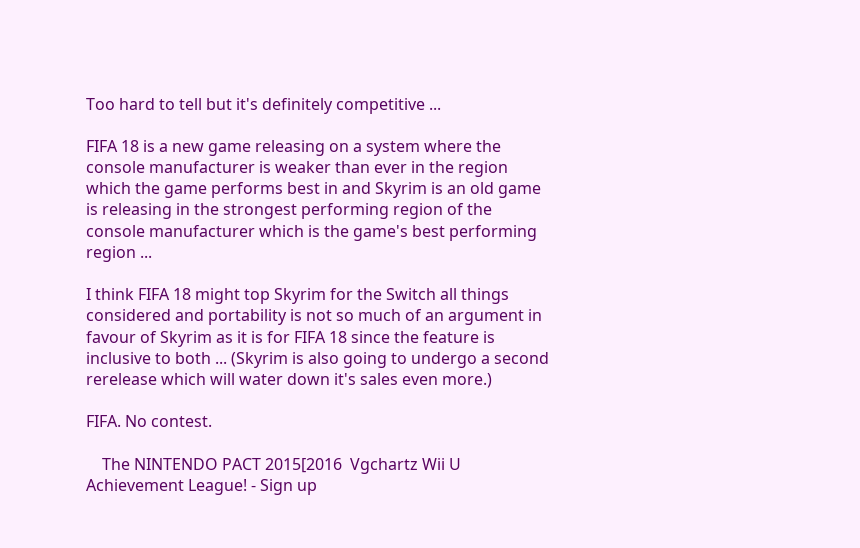Too hard to tell but it's definitely competitive ...

FIFA 18 is a new game releasing on a system where the console manufacturer is weaker than ever in the region which the game performs best in and Skyrim is an old game is releasing in the strongest performing region of the console manufacturer which is the game's best performing region ...

I think FIFA 18 might top Skyrim for the Switch all things considered and portability is not so much of an argument in favour of Skyrim as it is for FIFA 18 since the feature is inclusive to both ... (Skyrim is also going to undergo a second rerelease which will water down it's sales even more.)

FIFA. No contest.

    The NINTENDO PACT 2015[2016  Vgchartz Wii U Achievement League! - Sign up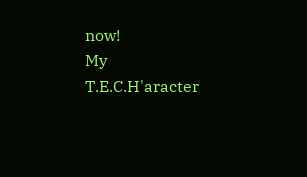now!                      My T.E.C.H'aracter